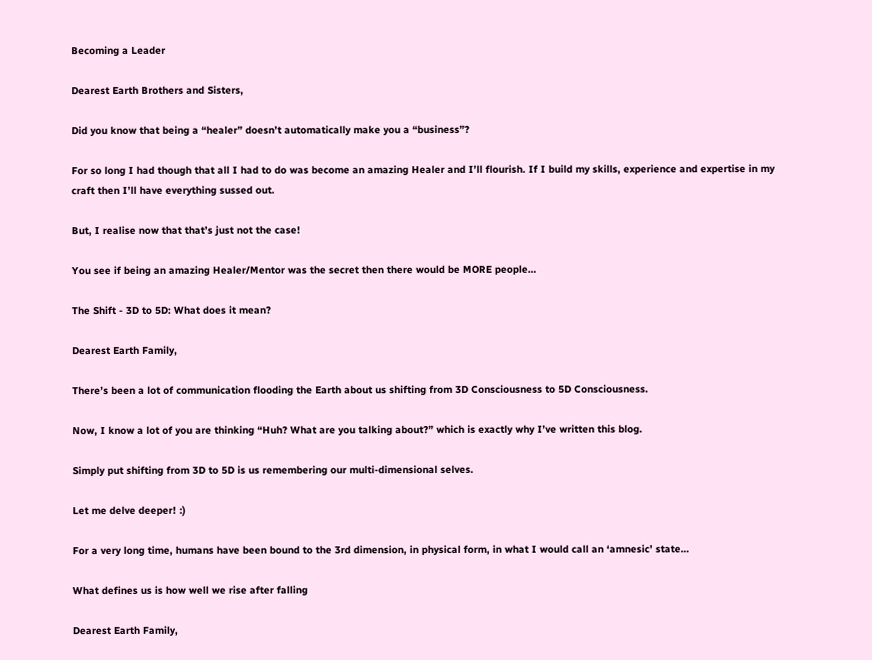Becoming a Leader

Dearest Earth Brothers and Sisters,

Did you know that being a “healer” doesn’t automatically make you a “business”?

For so long I had though that all I had to do was become an amazing Healer and I’ll flourish. If I build my skills, experience and expertise in my craft then I’ll have everything sussed out.

But, I realise now that that’s just not the case!

You see if being an amazing Healer/Mentor was the secret then there would be MORE people…

The Shift - 3D to 5D: What does it mean?

Dearest Earth Family,

There’s been a lot of communication flooding the Earth about us shifting from 3D Consciousness to 5D Consciousness.

Now, I know a lot of you are thinking “Huh? What are you talking about?” which is exactly why I’ve written this blog.

Simply put shifting from 3D to 5D is us remembering our multi-dimensional selves.

Let me delve deeper! :)

For a very long time, humans have been bound to the 3rd dimension, in physical form, in what I would call an ‘amnesic’ state…

What defines us is how well we rise after falling

Dearest Earth Family,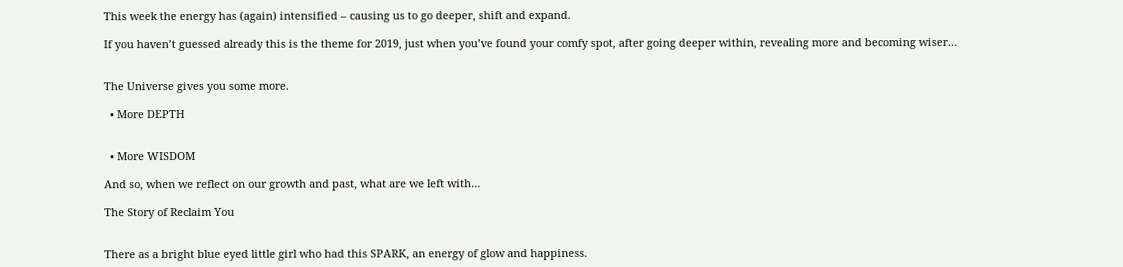This week the energy has (again) intensified – causing us to go deeper, shift and expand.

If you haven’t guessed already this is the theme for 2019, just when you’ve found your comfy spot, after going deeper within, revealing more and becoming wiser…


The Universe gives you some more.

  • More DEPTH


  • More WISDOM

And so, when we reflect on our growth and past, what are we left with…

The Story of Reclaim You


There as a bright blue eyed little girl who had this SPARK, an energy of glow and happiness.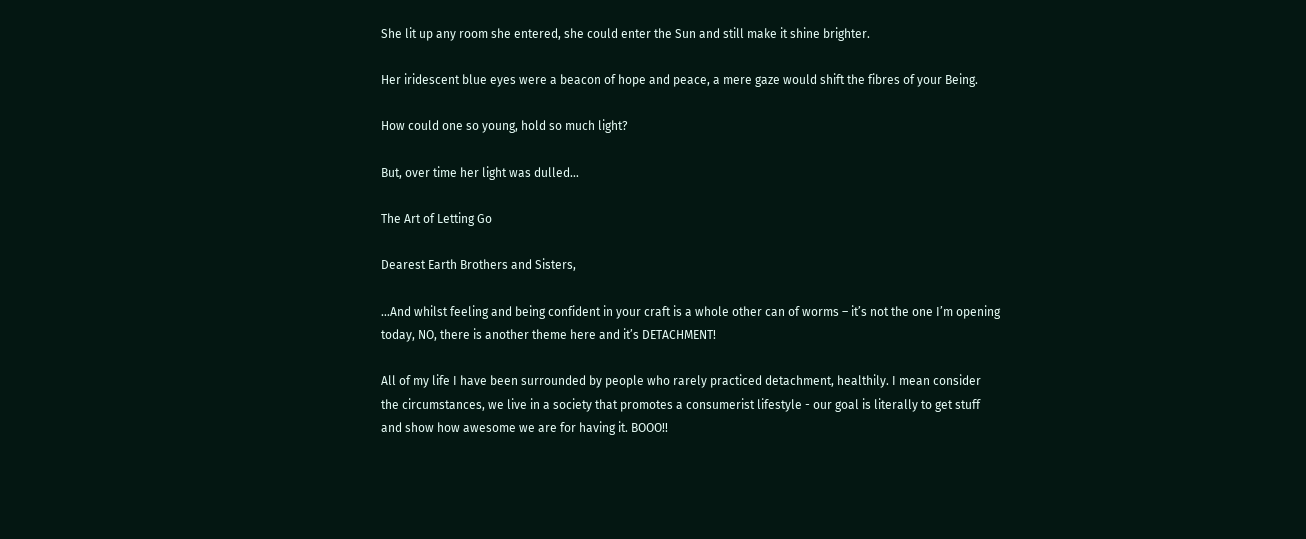She lit up any room she entered, she could enter the Sun and still make it shine brighter.

Her iridescent blue eyes were a beacon of hope and peace, a mere gaze would shift the fibres of your Being.

How could one so young, hold so much light?

But, over time her light was dulled…

The Art of Letting Go

Dearest Earth Brothers and Sisters,

…And whilst feeling and being confident in your craft is a whole other can of worms – it’s not the one I’m opening today, NO, there is another theme here and it’s DETACHMENT!

All of my life I have been surrounded by people who rarely practiced detachment, healthily. I mean consider the circumstances, we live in a society that promotes a consumerist lifestyle - our goal is literally to get stuff and show how awesome we are for having it. BOOO!!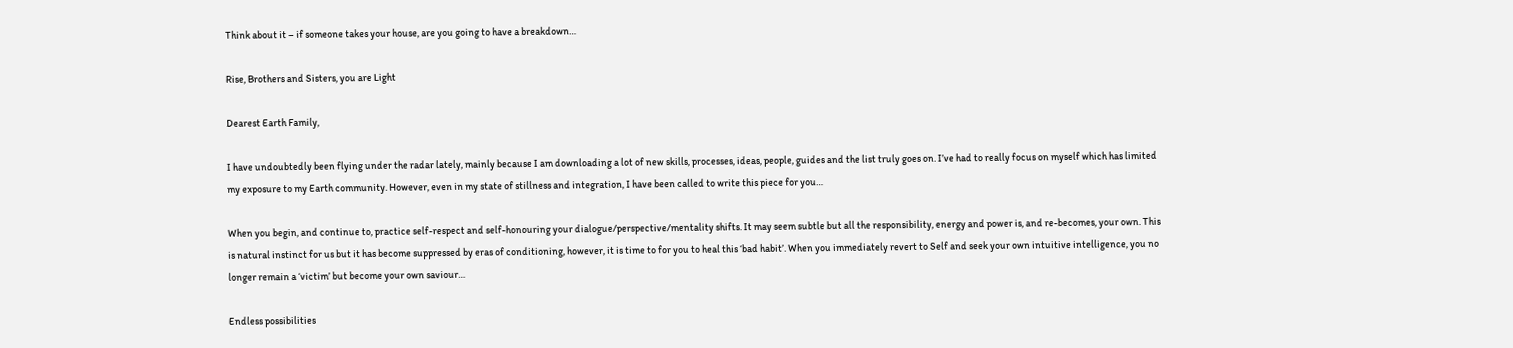Think about it – if someone takes your house, are you going to have a breakdown…

Rise, Brothers and Sisters, you are Light

Dearest Earth Family,

I have undoubtedly been flying under the radar lately, mainly because I am downloading a lot of new skills, processes, ideas, people, guides and the list truly goes on. I’ve had to really focus on myself which has limited my exposure to my Earth community. However, even in my state of stillness and integration, I have been called to write this piece for you…

When you begin, and continue to, practice self-respect and self-honouring your dialogue/perspective/mentality shifts. It may seem subtle but all the responsibility, energy and power is, and re-becomes, your own. This is natural instinct for us but it has become suppressed by eras of conditioning, however, it is time to for you to heal this ‘bad habit’. When you immediately revert to Self and seek your own intuitive intelligence, you no longer remain a ‘victim’ but become your own saviour…

Endless possibilities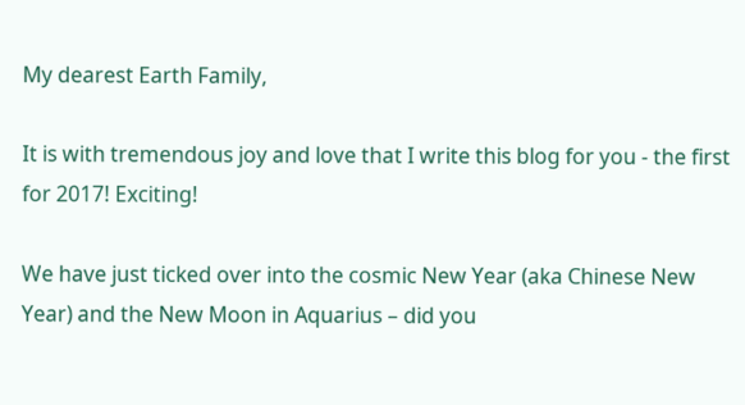My dearest Earth Family,

It is with tremendous joy and love that I write this blog for you - the first for 2017! Exciting!

We have just ticked over into the cosmic New Year (aka Chinese New Year) and the New Moon in Aquarius – did you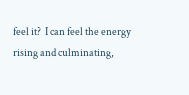feel it?  I can feel the energy rising and culminating,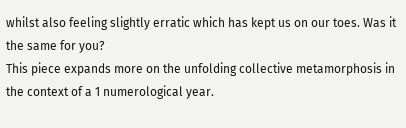whilst also feeling slightly erratic which has kept us on our toes. Was it the same for you?
This piece expands more on the unfolding collective metamorphosis in the context of a 1 numerological year.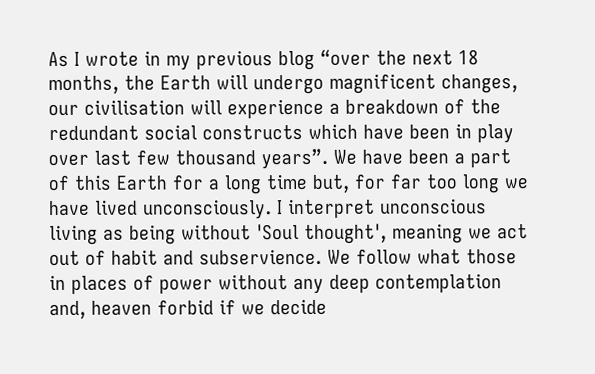As I wrote in my previous blog “over the next 18 months, the Earth will undergo magnificent changes, our civilisation will experience a breakdown of the redundant social constructs which have been in play over last few thousand years”. We have been a part of this Earth for a long time but, for far too long we have lived unconsciously. I interpret unconscious living as being without 'Soul thought', meaning we act out of habit and subservience. We follow what those in places of power without any deep contemplation and, heaven forbid if we decide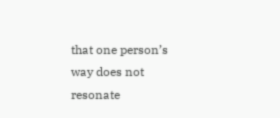that one person’s way does not resonate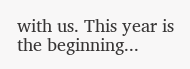with us. This year is the beginning...